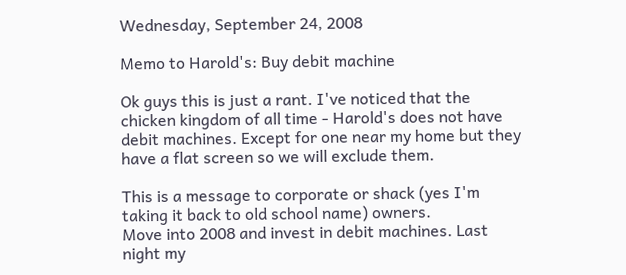Wednesday, September 24, 2008

Memo to Harold's: Buy debit machine

Ok guys this is just a rant. I've noticed that the chicken kingdom of all time - Harold's does not have debit machines. Except for one near my home but they have a flat screen so we will exclude them.

This is a message to corporate or shack (yes I'm taking it back to old school name) owners.
Move into 2008 and invest in debit machines. Last night my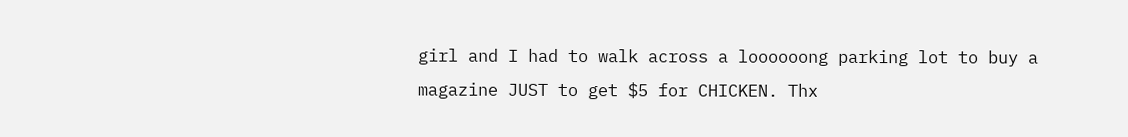girl and I had to walk across a loooooong parking lot to buy a magazine JUST to get $5 for CHICKEN. Thx